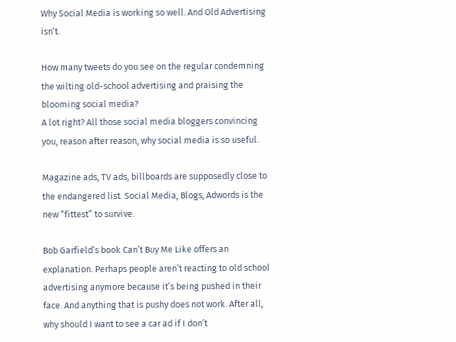Why Social Media is working so well. And Old Advertising isn’t.

How many tweets do you see on the regular condemning the wilting old-school advertising and praising the blooming social media?
A lot right? All those social media bloggers convincing you, reason after reason, why social media is so useful.

Magazine ads, TV ads, billboards are supposedly close to the endangered list. Social Media, Blogs, Adwords is the new “fittest” to survive.

Bob Garfield’s book Can’t Buy Me Like offers an explanation. Perhaps people aren’t reacting to old school advertising anymore because it’s being pushed in their face. And anything that is pushy does not work. After all, why should I want to see a car ad if I don’t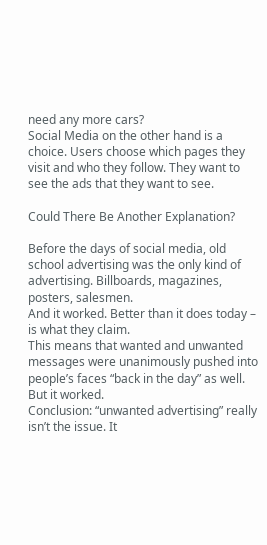need any more cars?
Social Media on the other hand is a choice. Users choose which pages they visit and who they follow. They want to see the ads that they want to see.

Could There Be Another Explanation?

Before the days of social media, old school advertising was the only kind of advertising. Billboards, magazines, posters, salesmen.
And it worked. Better than it does today – is what they claim.
This means that wanted and unwanted messages were unanimously pushed into people’s faces “back in the day” as well. But it worked.
Conclusion: “unwanted advertising” really isn’t the issue. It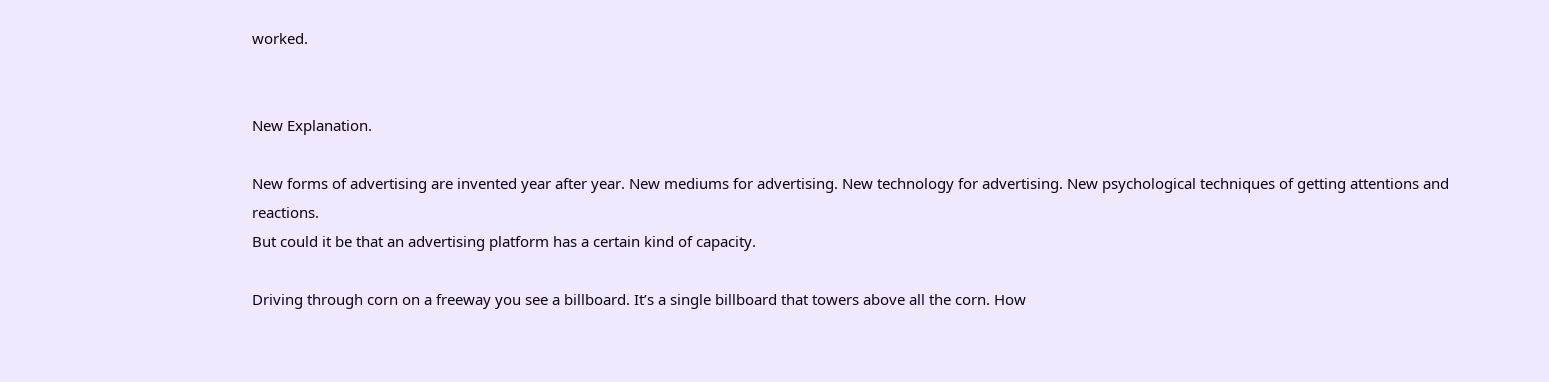worked.


New Explanation.

New forms of advertising are invented year after year. New mediums for advertising. New technology for advertising. New psychological techniques of getting attentions and reactions.
But could it be that an advertising platform has a certain kind of capacity.

Driving through corn on a freeway you see a billboard. It’s a single billboard that towers above all the corn. How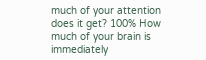much of your attention does it get? 100% How much of your brain is immediately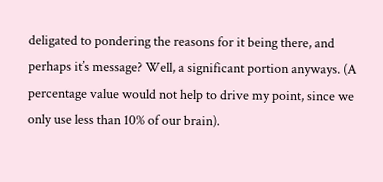deligated to pondering the reasons for it being there, and perhaps it’s message? Well, a significant portion anyways. (A percentage value would not help to drive my point, since we only use less than 10% of our brain).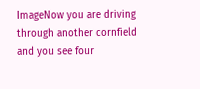ImageNow you are driving through another cornfield and you see four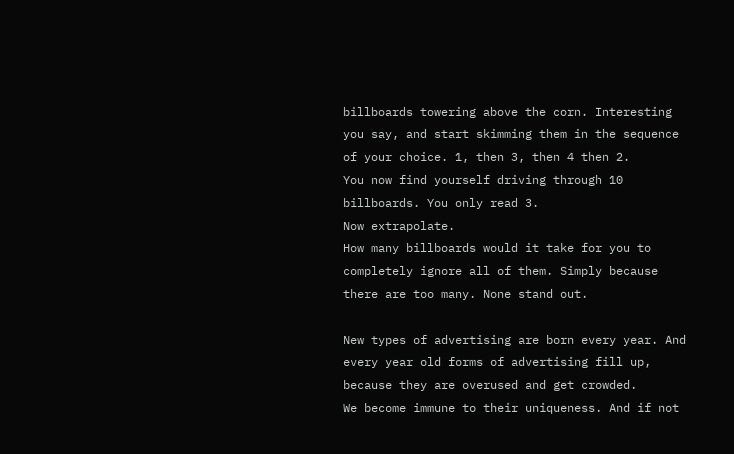billboards towering above the corn. Interesting you say, and start skimming them in the sequence of your choice. 1, then 3, then 4 then 2.
You now find yourself driving through 10 billboards. You only read 3.
Now extrapolate.
How many billboards would it take for you to completely ignore all of them. Simply because there are too many. None stand out.

New types of advertising are born every year. And every year old forms of advertising fill up, because they are overused and get crowded.
We become immune to their uniqueness. And if not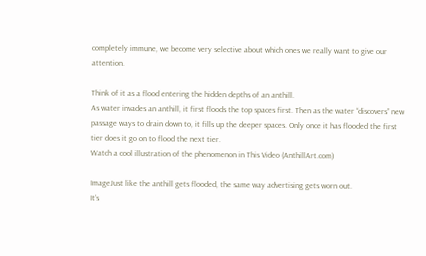completely immune, we become very selective about which ones we really want to give our attention.

Think of it as a flood entering the hidden depths of an anthill.
As water invades an anthill, it first floods the top spaces first. Then as the water “discovers” new passage ways to drain down to, it fills up the deeper spaces. Only once it has flooded the first tier does it go on to flood the next tier.
Watch a cool illustration of the phenomenon in This Video (AnthillArt.com)

ImageJust like the anthill gets flooded, the same way advertising gets worn out.
It’s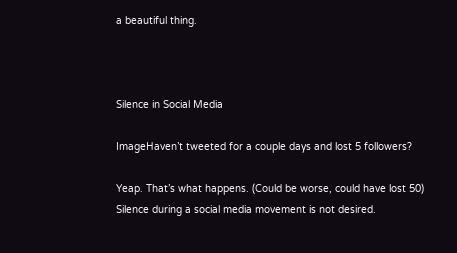a beautiful thing.



Silence in Social Media

ImageHaven’t tweeted for a couple days and lost 5 followers?

Yeap. That’s what happens. (Could be worse, could have lost 50)
Silence during a social media movement is not desired.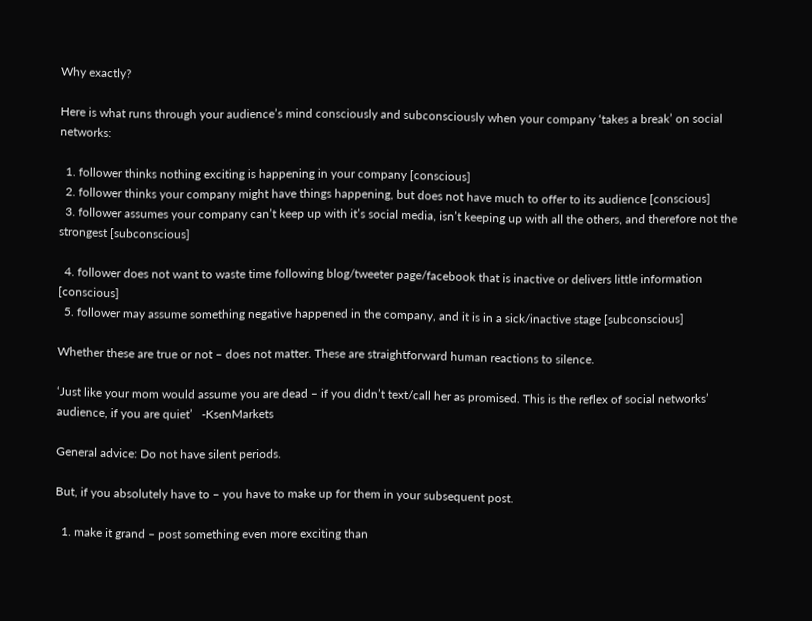Why exactly?

Here is what runs through your audience’s mind consciously and subconsciously when your company ‘takes a break’ on social networks:

  1. follower thinks nothing exciting is happening in your company [conscious]
  2. follower thinks your company might have things happening, but does not have much to offer to its audience [conscious]
  3. follower assumes your company can’t keep up with it’s social media, isn’t keeping up with all the others, and therefore not the strongest [subconscious]

  4. follower does not want to waste time following blog/tweeter page/facebook that is inactive or delivers little information [conscious]
  5. follower may assume something negative happened in the company, and it is in a sick/inactive stage [subconscious]

Whether these are true or not – does not matter. These are straightforward human reactions to silence.

‘Just like your mom would assume you are dead – if you didn’t text/call her as promised. This is the reflex of social networks’ audience, if you are quiet’   -KsenMarkets

General advice: Do not have silent periods.

But, if you absolutely have to – you have to make up for them in your subsequent post.

  1. make it grand – post something even more exciting than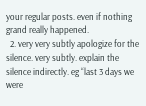your regular posts. even if nothing grand really happened.
  2. very very subtly apologize for the silence. very subtly. explain the silence indirectly. eg “last 3 days we were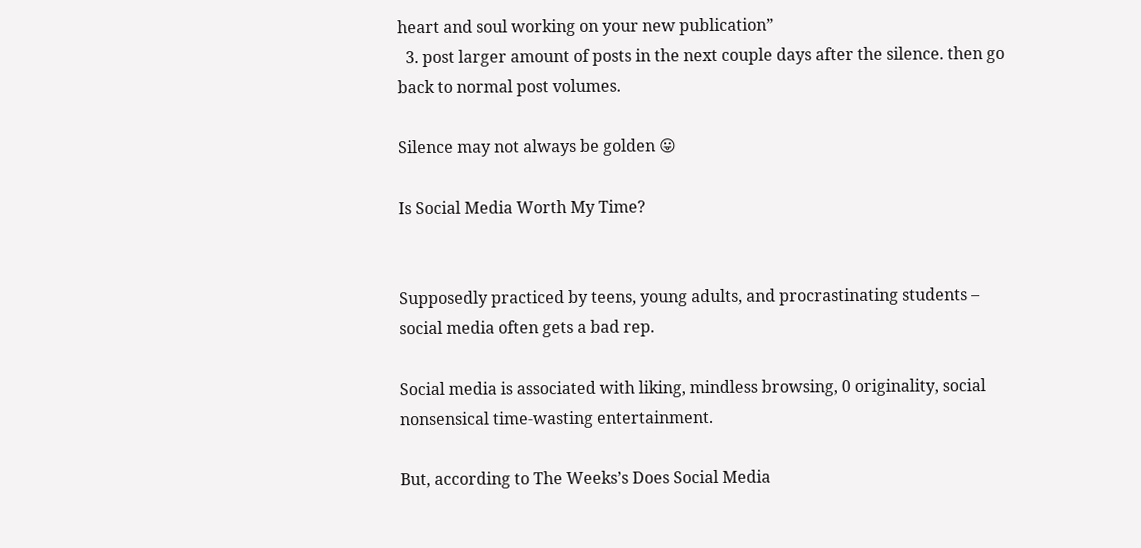heart and soul working on your new publication”
  3. post larger amount of posts in the next couple days after the silence. then go back to normal post volumes.

Silence may not always be golden 😛

Is Social Media Worth My Time?


Supposedly practiced by teens, young adults, and procrastinating students – social media often gets a bad rep.

Social media is associated with liking, mindless browsing, 0 originality, social nonsensical time-wasting entertainment.

But, according to The Weeks’s Does Social Media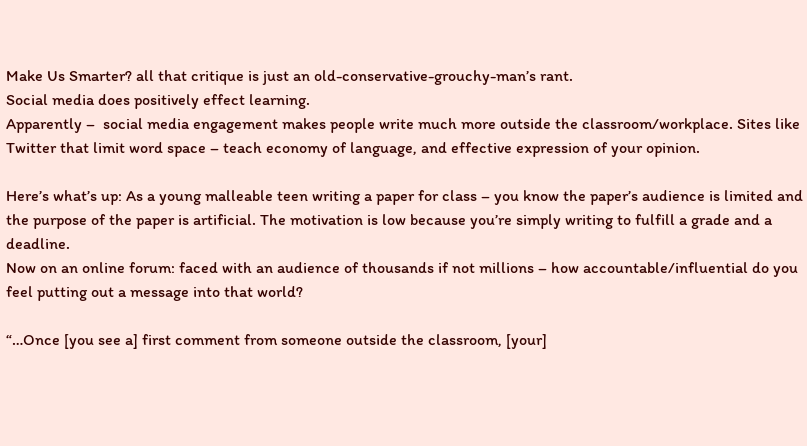Make Us Smarter? all that critique is just an old-conservative-grouchy-man’s rant.
Social media does positively effect learning.
Apparently –  social media engagement makes people write much more outside the classroom/workplace. Sites like Twitter that limit word space – teach economy of language, and effective expression of your opinion.

Here’s what’s up: As a young malleable teen writing a paper for class – you know the paper’s audience is limited and the purpose of the paper is artificial. The motivation is low because you’re simply writing to fulfill a grade and a deadline.
Now on an online forum: faced with an audience of thousands if not millions – how accountable/influential do you feel putting out a message into that world?

“…Once [you see a] first comment from someone outside the classroom, [your]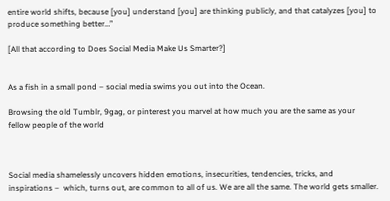entire world shifts, because [you] understand [you] are thinking publicly, and that catalyzes [you] to produce something better…”

[All that according to Does Social Media Make Us Smarter?]


As a fish in a small pond – social media swims you out into the Ocean.

Browsing the old Tumblr, 9gag, or pinterest you marvel at how much you are the same as your fellow people of the world



Social media shamelessly uncovers hidden emotions, insecurities, tendencies, tricks, and inspirations –  which, turns out, are common to all of us. We are all the same. The world gets smaller.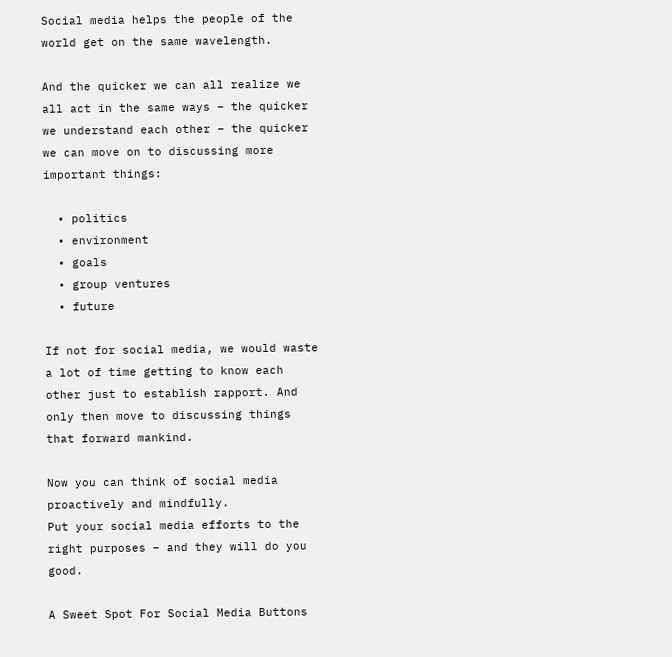Social media helps the people of the world get on the same wavelength.

And the quicker we can all realize we all act in the same ways – the quicker we understand each other – the quicker we can move on to discussing more important things:

  • politics
  • environment
  • goals
  • group ventures
  • future

If not for social media, we would waste a lot of time getting to know each other just to establish rapport. And only then move to discussing things that forward mankind.

Now you can think of social media proactively and mindfully.
Put your social media efforts to the right purposes – and they will do you good.

A Sweet Spot For Social Media Buttons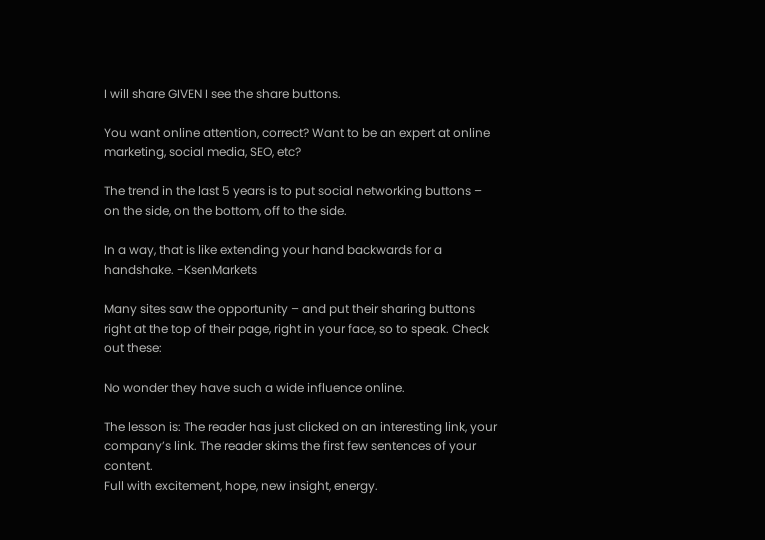I will share GIVEN I see the share buttons.

You want online attention, correct? Want to be an expert at online marketing, social media, SEO, etc?

The trend in the last 5 years is to put social networking buttons – on the side, on the bottom, off to the side.

In a way, that is like extending your hand backwards for a handshake. -KsenMarkets

Many sites saw the opportunity – and put their sharing buttons right at the top of their page, right in your face, so to speak. Check out these:

No wonder they have such a wide influence online.

The lesson is: The reader has just clicked on an interesting link, your company’s link. The reader skims the first few sentences of your content.
Full with excitement, hope, new insight, energy.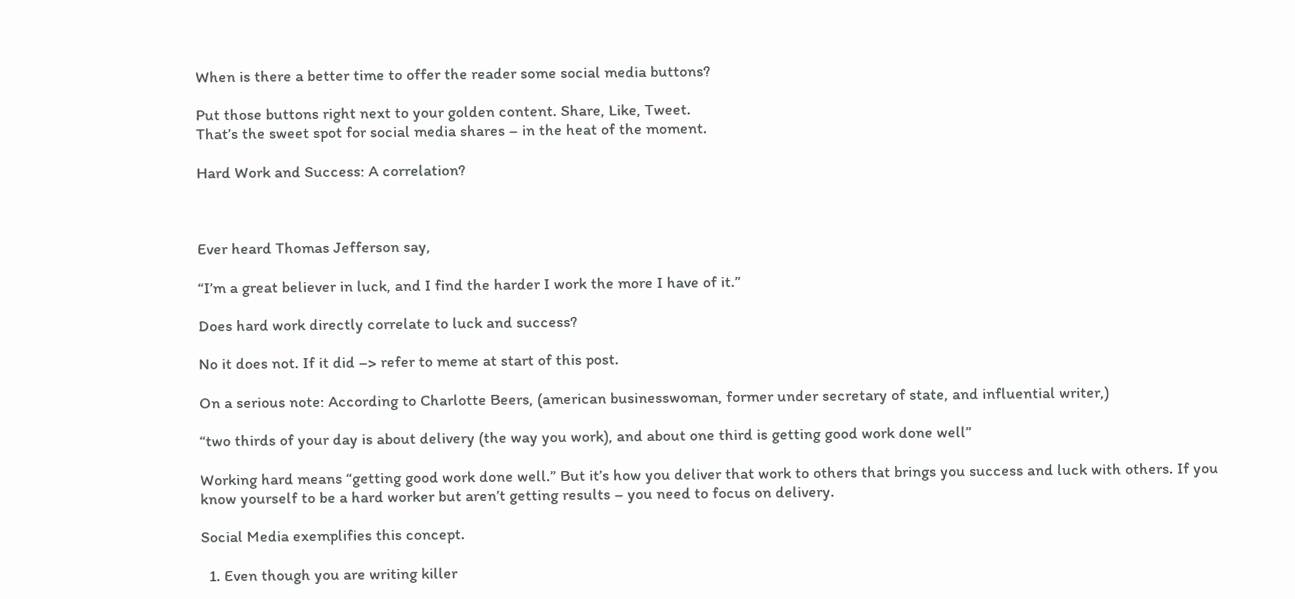When is there a better time to offer the reader some social media buttons?

Put those buttons right next to your golden content. Share, Like, Tweet.
That’s the sweet spot for social media shares – in the heat of the moment.

Hard Work and Success: A correlation?



Ever heard Thomas Jefferson say,

“I’m a great believer in luck, and I find the harder I work the more I have of it.”

Does hard work directly correlate to luck and success?

No it does not. If it did –> refer to meme at start of this post.

On a serious note: According to Charlotte Beers, (american businesswoman, former under secretary of state, and influential writer,)

“two thirds of your day is about delivery (the way you work), and about one third is getting good work done well”

Working hard means “getting good work done well.” But it’s how you deliver that work to others that brings you success and luck with others. If you know yourself to be a hard worker but aren’t getting results – you need to focus on delivery.

Social Media exemplifies this concept.

  1. Even though you are writing killer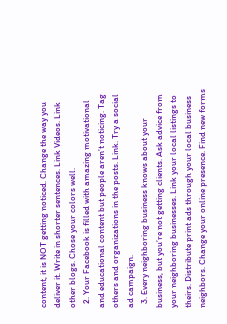content, it is NOT getting noticed. Change the way you deliver it. Write in shorter sentences. Link Videos. Link other blogs. Chose your colors well.
  2. Your Facebook is filled with amazing motivational and educational content but people aren’t noticing. Tag others and organizations in the posts. Link. Try a social ad campaign.
  3. Every neighboring business knows about your business, but you’re not getting clients. Ask advice from your neighboring businesses. Link your local listings to theirs. Distribute print ads through your local business neighbors. Change your online presence. Find new forms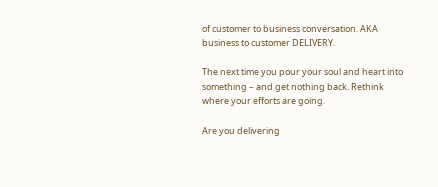of customer to business conversation. AKA business to customer DELIVERY.

The next time you pour your soul and heart into something – and get nothing back. Rethink where your efforts are going.

Are you delivering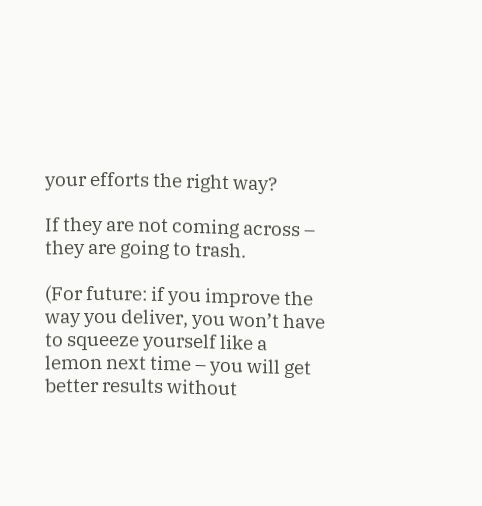your efforts the right way?

If they are not coming across – they are going to trash.

(For future: if you improve the way you deliver, you won’t have to squeeze yourself like a lemon next time – you will get better results without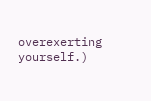overexerting yourself.)